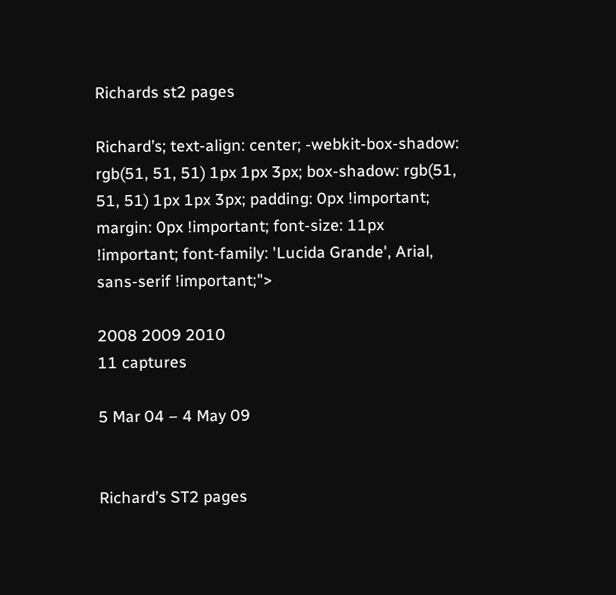Richards st2 pages

Richard’s; text-align: center; -webkit-box-shadow: rgb(51, 51, 51) 1px 1px 3px; box-shadow: rgb(51, 51, 51) 1px 1px 3px; padding: 0px !important; margin: 0px !important; font-size: 11px !important; font-family: 'Lucida Grande', Arial, sans-serif !important;">

2008 2009 2010
11 captures

5 Mar 04 – 4 May 09


Richard’s ST2 pages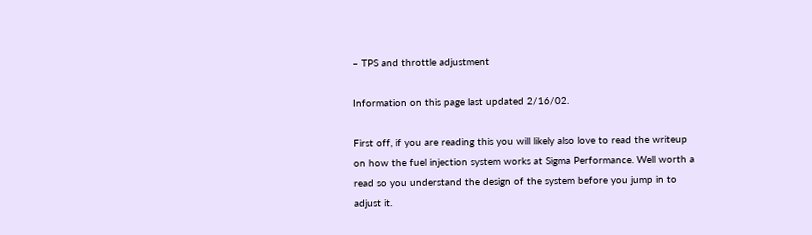– TPS and throttle adjustment

Information on this page last updated 2/16/02.

First off, if you are reading this you will likely also love to read the writeup on how the fuel injection system works at Sigma Performance. Well worth a read so you understand the design of the system before you jump in to adjust it.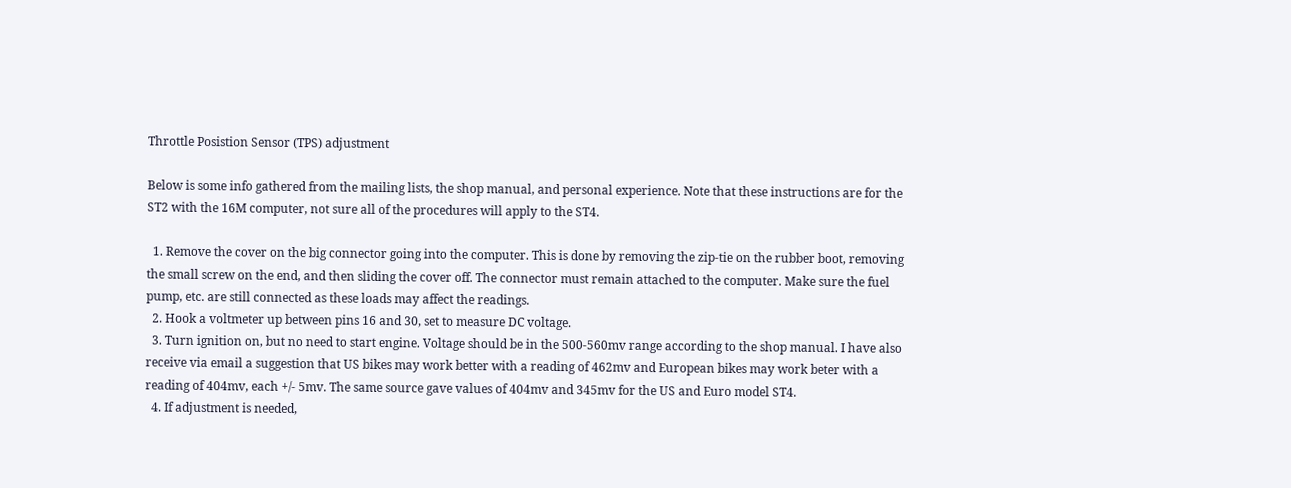Throttle Posistion Sensor (TPS) adjustment

Below is some info gathered from the mailing lists, the shop manual, and personal experience. Note that these instructions are for the ST2 with the 16M computer, not sure all of the procedures will apply to the ST4.

  1. Remove the cover on the big connector going into the computer. This is done by removing the zip-tie on the rubber boot, removing the small screw on the end, and then sliding the cover off. The connector must remain attached to the computer. Make sure the fuel pump, etc. are still connected as these loads may affect the readings.
  2. Hook a voltmeter up between pins 16 and 30, set to measure DC voltage.
  3. Turn ignition on, but no need to start engine. Voltage should be in the 500-560mv range according to the shop manual. I have also receive via email a suggestion that US bikes may work better with a reading of 462mv and European bikes may work beter with a reading of 404mv, each +/- 5mv. The same source gave values of 404mv and 345mv for the US and Euro model ST4.
  4. If adjustment is needed,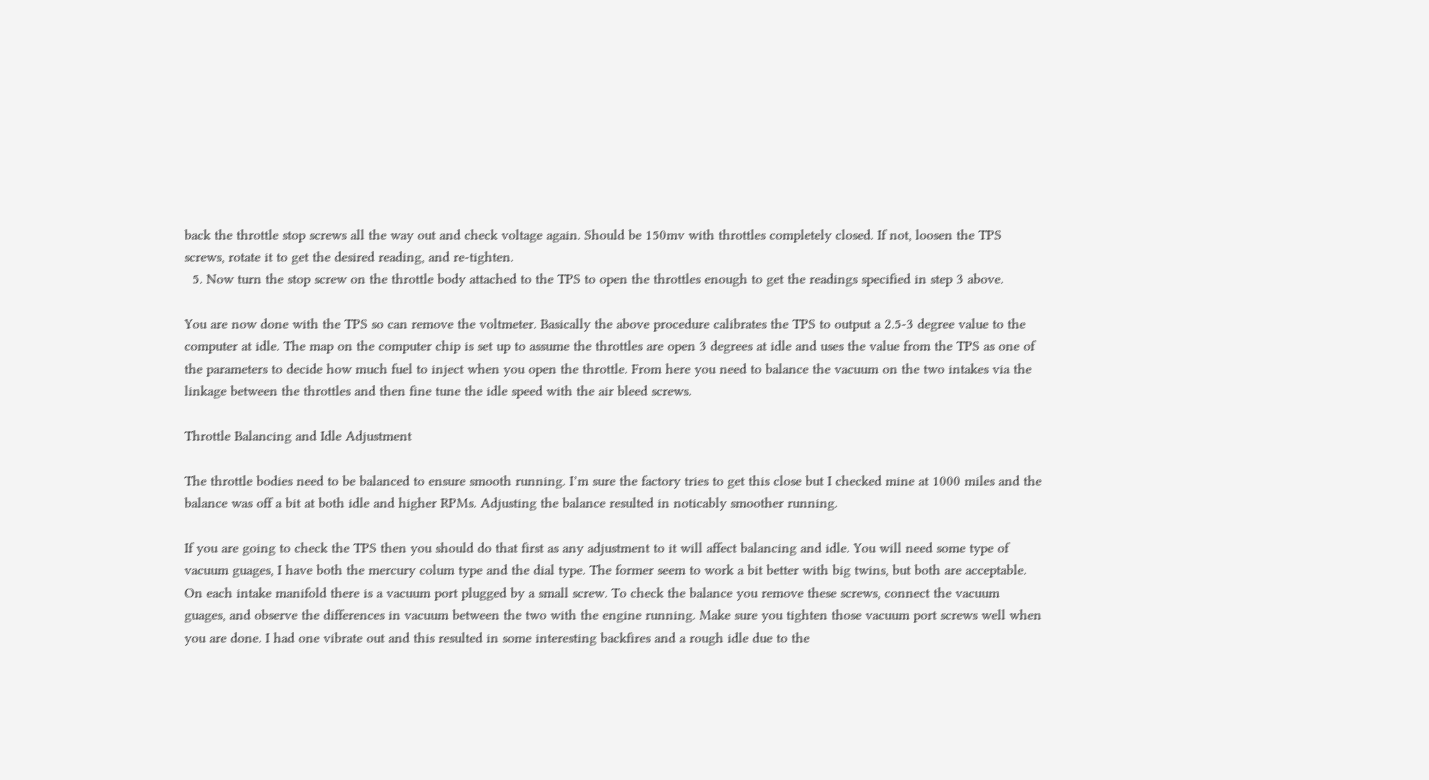back the throttle stop screws all the way out and check voltage again. Should be 150mv with throttles completely closed. If not, loosen the TPS screws, rotate it to get the desired reading, and re-tighten.
  5. Now turn the stop screw on the throttle body attached to the TPS to open the throttles enough to get the readings specified in step 3 above.

You are now done with the TPS so can remove the voltmeter. Basically the above procedure calibrates the TPS to output a 2.5-3 degree value to the computer at idle. The map on the computer chip is set up to assume the throttles are open 3 degrees at idle and uses the value from the TPS as one of the parameters to decide how much fuel to inject when you open the throttle. From here you need to balance the vacuum on the two intakes via the linkage between the throttles and then fine tune the idle speed with the air bleed screws.

Throttle Balancing and Idle Adjustment

The throttle bodies need to be balanced to ensure smooth running. I’m sure the factory tries to get this close but I checked mine at 1000 miles and the balance was off a bit at both idle and higher RPMs. Adjusting the balance resulted in noticably smoother running.

If you are going to check the TPS then you should do that first as any adjustment to it will affect balancing and idle. You will need some type of vacuum guages, I have both the mercury colum type and the dial type. The former seem to work a bit better with big twins, but both are acceptable. On each intake manifold there is a vacuum port plugged by a small screw. To check the balance you remove these screws, connect the vacuum guages, and observe the differences in vacuum between the two with the engine running. Make sure you tighten those vacuum port screws well when you are done. I had one vibrate out and this resulted in some interesting backfires and a rough idle due to the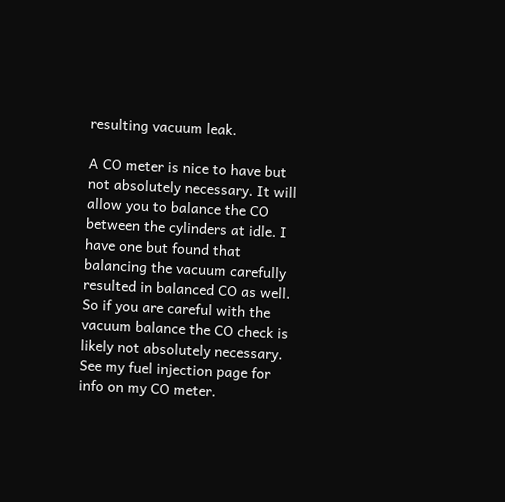resulting vacuum leak.

A CO meter is nice to have but not absolutely necessary. It will allow you to balance the CO between the cylinders at idle. I have one but found that balancing the vacuum carefully resulted in balanced CO as well. So if you are careful with the vacuum balance the CO check is likely not absolutely necessary. See my fuel injection page for info on my CO meter.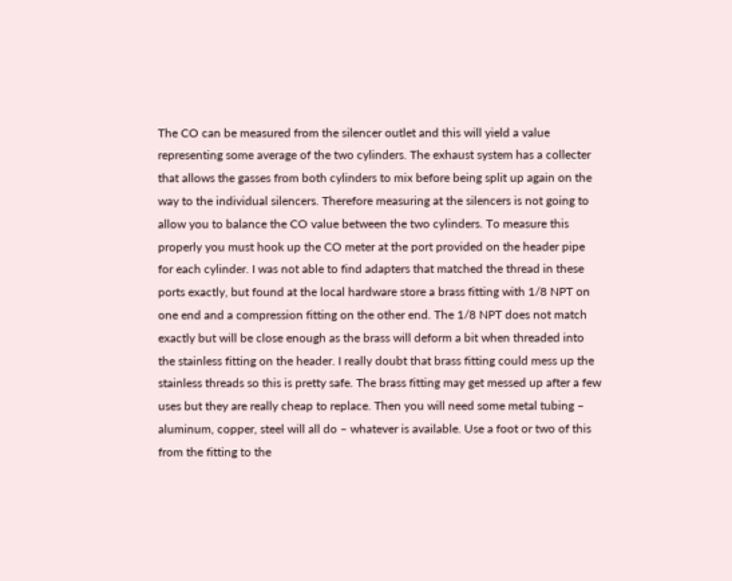The CO can be measured from the silencer outlet and this will yield a value representing some average of the two cylinders. The exhaust system has a collecter that allows the gasses from both cylinders to mix before being split up again on the way to the individual silencers. Therefore measuring at the silencers is not going to allow you to balance the CO value between the two cylinders. To measure this properly you must hook up the CO meter at the port provided on the header pipe for each cylinder. I was not able to find adapters that matched the thread in these ports exactly, but found at the local hardware store a brass fitting with 1/8 NPT on one end and a compression fitting on the other end. The 1/8 NPT does not match exactly but will be close enough as the brass will deform a bit when threaded into the stainless fitting on the header. I really doubt that brass fitting could mess up the stainless threads so this is pretty safe. The brass fitting may get messed up after a few uses but they are really cheap to replace. Then you will need some metal tubing – aluminum, copper, steel will all do – whatever is available. Use a foot or two of this from the fitting to the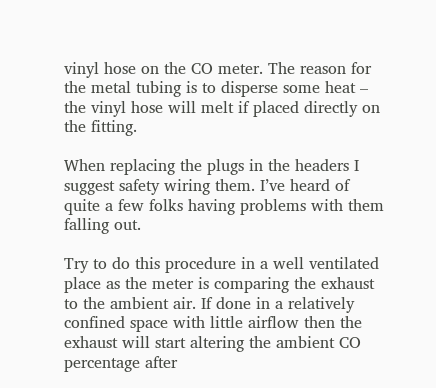vinyl hose on the CO meter. The reason for the metal tubing is to disperse some heat – the vinyl hose will melt if placed directly on the fitting.

When replacing the plugs in the headers I suggest safety wiring them. I’ve heard of quite a few folks having problems with them falling out.

Try to do this procedure in a well ventilated place as the meter is comparing the exhaust to the ambient air. If done in a relatively confined space with little airflow then the exhaust will start altering the ambient CO percentage after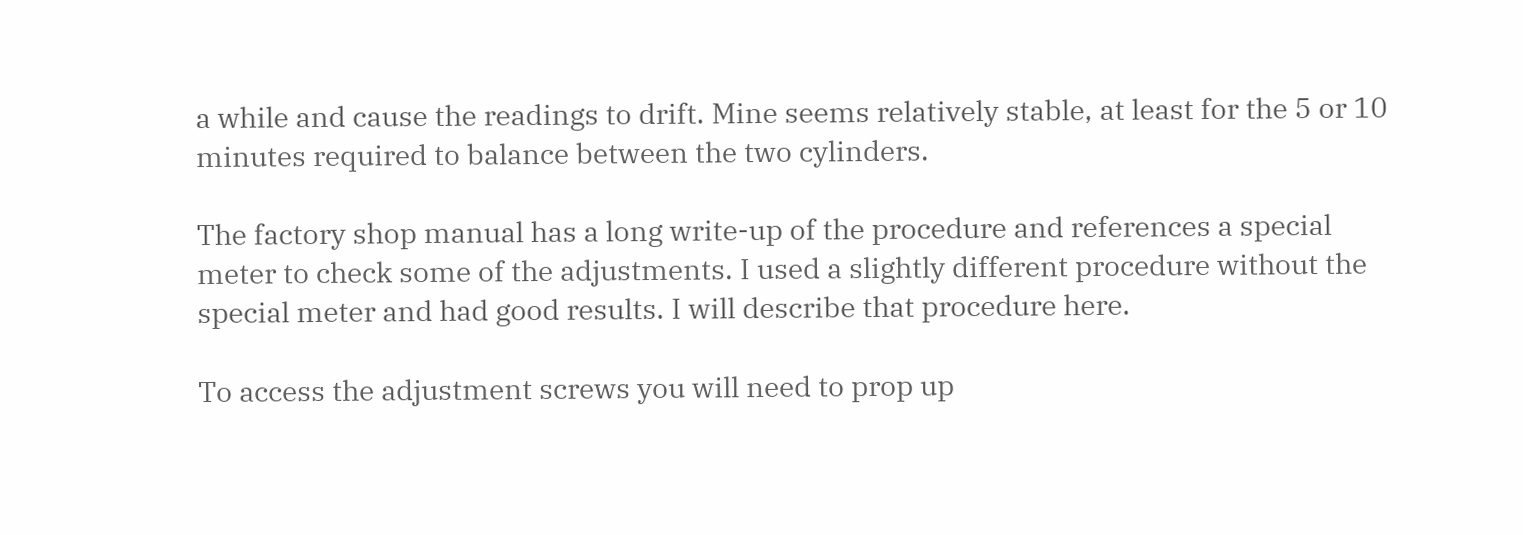a while and cause the readings to drift. Mine seems relatively stable, at least for the 5 or 10 minutes required to balance between the two cylinders.

The factory shop manual has a long write-up of the procedure and references a special meter to check some of the adjustments. I used a slightly different procedure without the special meter and had good results. I will describe that procedure here.

To access the adjustment screws you will need to prop up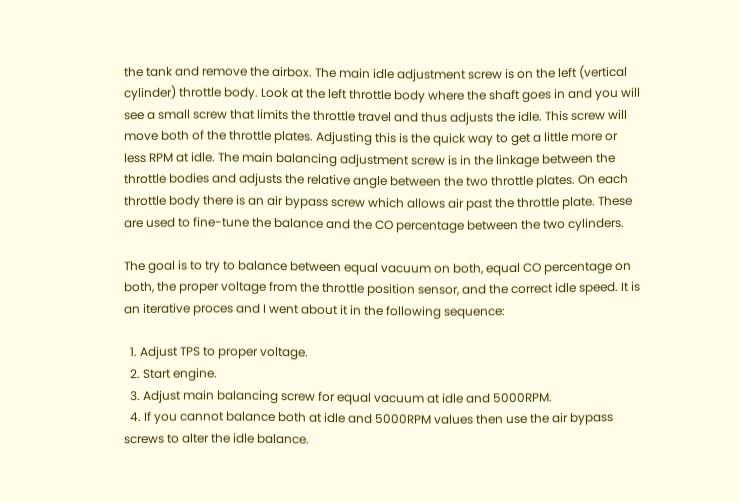the tank and remove the airbox. The main idle adjustment screw is on the left (vertical cylinder) throttle body. Look at the left throttle body where the shaft goes in and you will see a small screw that limits the throttle travel and thus adjusts the idle. This screw will move both of the throttle plates. Adjusting this is the quick way to get a little more or less RPM at idle. The main balancing adjustment screw is in the linkage between the throttle bodies and adjusts the relative angle between the two throttle plates. On each throttle body there is an air bypass screw which allows air past the throttle plate. These are used to fine-tune the balance and the CO percentage between the two cylinders.

The goal is to try to balance between equal vacuum on both, equal CO percentage on both, the proper voltage from the throttle position sensor, and the correct idle speed. It is an iterative proces and I went about it in the following sequence:

  1. Adjust TPS to proper voltage.
  2. Start engine.
  3. Adjust main balancing screw for equal vacuum at idle and 5000RPM.
  4. If you cannot balance both at idle and 5000RPM values then use the air bypass screws to alter the idle balance.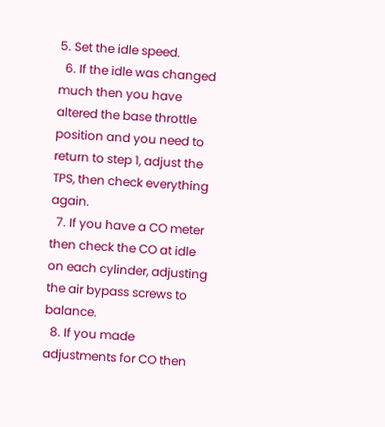5. Set the idle speed.
  6. If the idle was changed much then you have altered the base throttle position and you need to return to step 1, adjust the TPS, then check everything again.
  7. If you have a CO meter then check the CO at idle on each cylinder, adjusting the air bypass screws to balance.
  8. If you made adjustments for CO then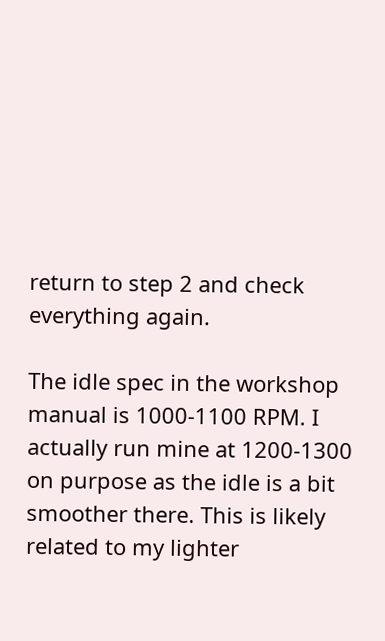return to step 2 and check everything again.

The idle spec in the workshop manual is 1000-1100 RPM. I actually run mine at 1200-1300 on purpose as the idle is a bit smoother there. This is likely related to my lighter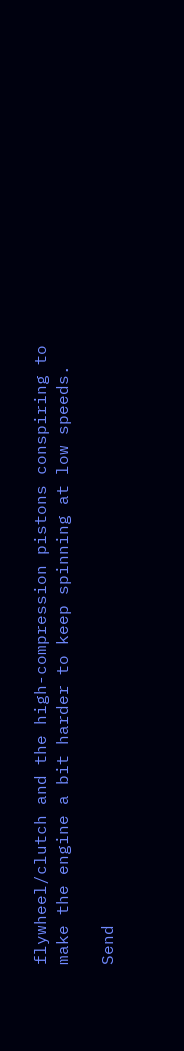flywheel/clutch and the high-compression pistons conspiring to make the engine a bit harder to keep spinning at low speeds.

Send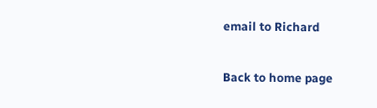email to Richard

Back to home page